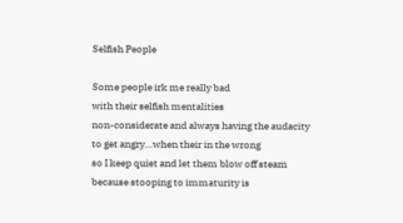Selfish People

Some people irk me really bad
with their selfish mentalities
non-considerate and always having the audacity
to get angry…when their in the wrong
so I keep quiet and let them blow off steam
because stooping to immaturity is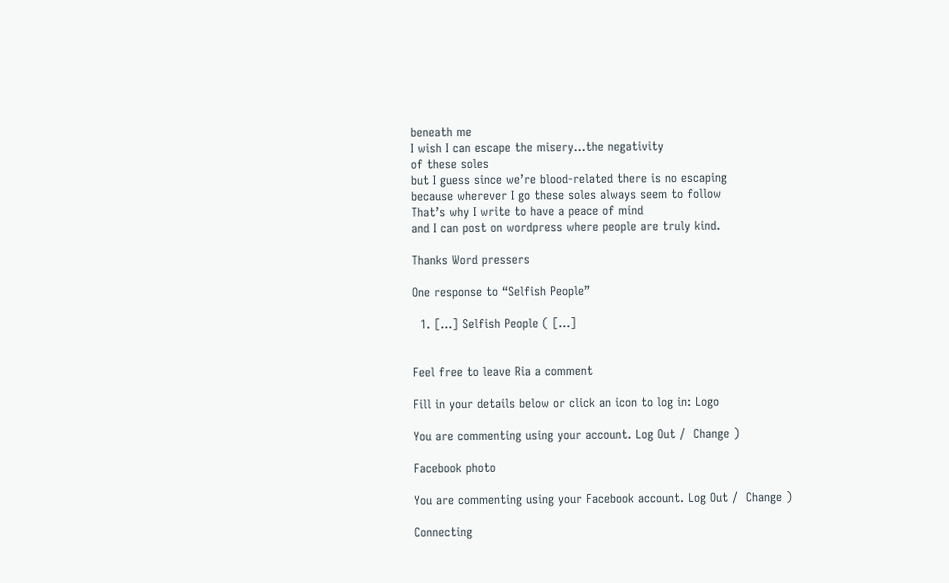beneath me
I wish I can escape the misery…the negativity
of these soles
but I guess since we’re blood-related there is no escaping
because wherever I go these soles always seem to follow
That’s why I write to have a peace of mind
and I can post on wordpress where people are truly kind.

Thanks Word pressers

One response to “Selfish People”

  1. […] Selfish People ( […]


Feel free to leave Ria a comment

Fill in your details below or click an icon to log in: Logo

You are commenting using your account. Log Out /  Change )

Facebook photo

You are commenting using your Facebook account. Log Out /  Change )

Connecting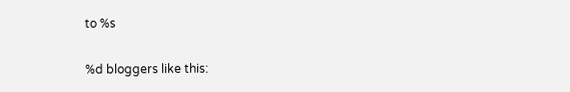to %s

%d bloggers like this: